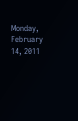Monday, February 14, 2011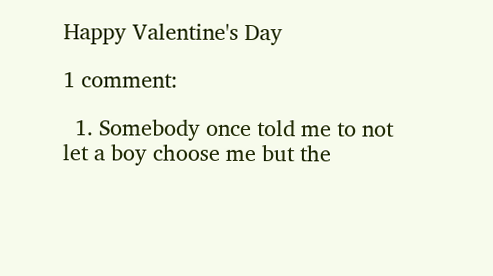Happy Valentine's Day

1 comment:

  1. Somebody once told me to not let a boy choose me but the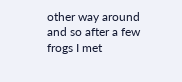other way around and so after a few frogs I met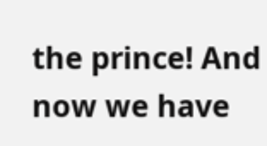the prince! And now we have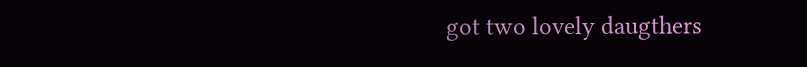got two lovely daugthers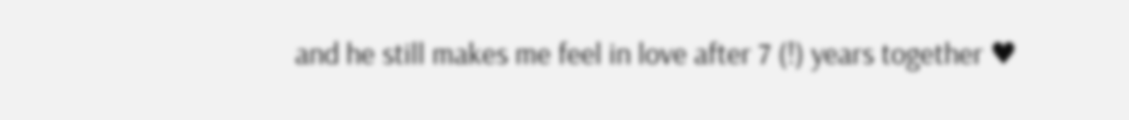and he still makes me feel in love after 7 (!) years together ♥